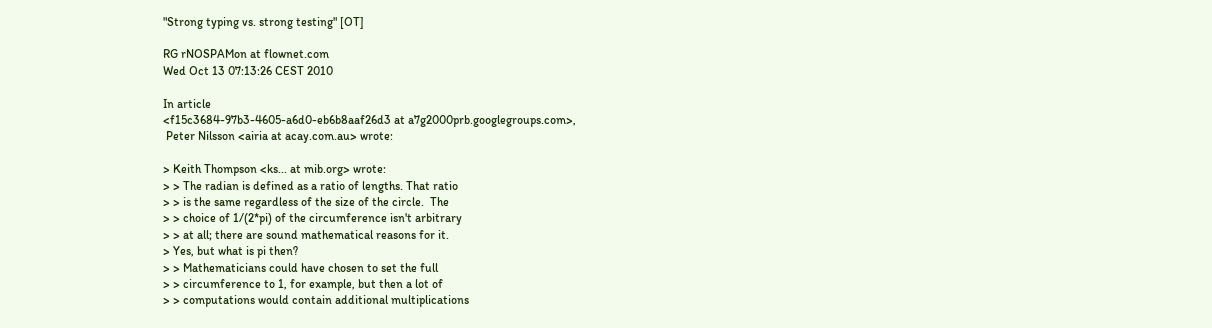"Strong typing vs. strong testing" [OT]

RG rNOSPAMon at flownet.com
Wed Oct 13 07:13:26 CEST 2010

In article
<f15c3684-97b3-4605-a6d0-eb6b8aaf26d3 at a7g2000prb.googlegroups.com>,
 Peter Nilsson <airia at acay.com.au> wrote:

> Keith Thompson <ks... at mib.org> wrote:
> > The radian is defined as a ratio of lengths. That ratio
> > is the same regardless of the size of the circle.  The
> > choice of 1/(2*pi) of the circumference isn't arbitrary
> > at all; there are sound mathematical reasons for it.
> Yes, but what is pi then?
> > Mathematicians could have chosen to set the full
> > circumference to 1, for example, but then a lot of
> > computations would contain additional multiplications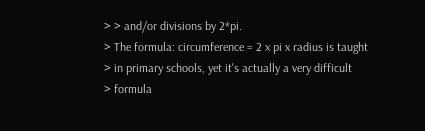> > and/or divisions by 2*pi.
> The formula: circumference = 2 x pi x radius is taught
> in primary schools, yet it's actually a very difficult
> formula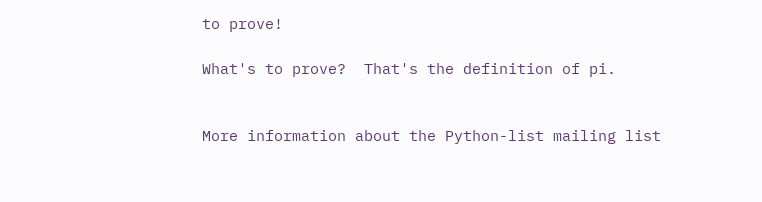to prove!

What's to prove?  That's the definition of pi.


More information about the Python-list mailing list